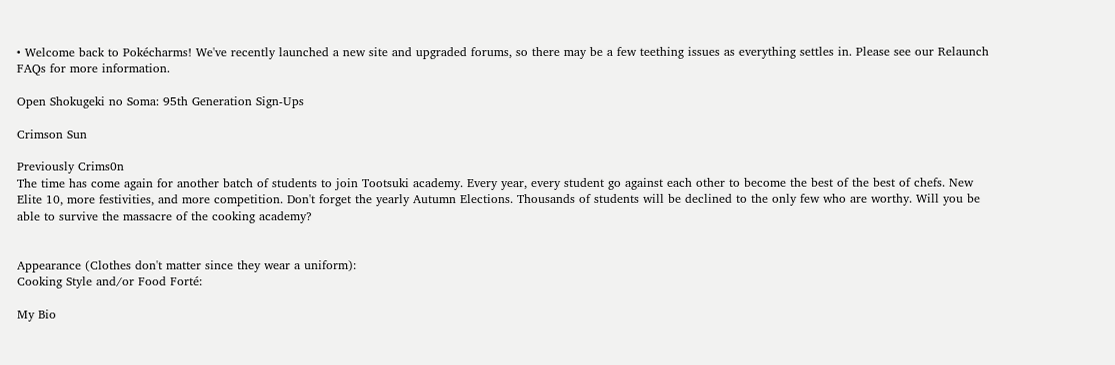• Welcome back to Pokécharms! We've recently launched a new site and upgraded forums, so there may be a few teething issues as everything settles in. Please see our Relaunch FAQs for more information.

Open Shokugeki no Soma: 95th Generation Sign-Ups

Crimson Sun

Previously Crims0n
The time has come again for another batch of students to join Tootsuki academy. Every year, every student go against each other to become the best of the best of chefs. New Elite 10, more festivities, and more competition. Don't forget the yearly Autumn Elections. Thousands of students will be declined to the only few who are worthy. Will you be able to survive the massacre of the cooking academy?


Appearance (Clothes don't matter since they wear a uniform):
Cooking Style and/or Food Forté:

My Bio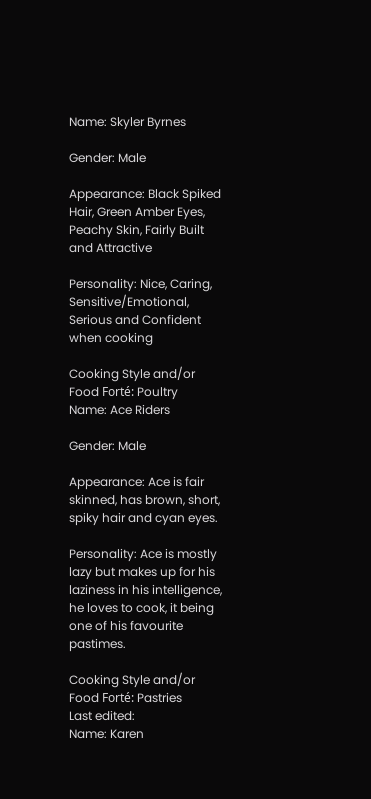Name: Skyler Byrnes

Gender: Male

Appearance: Black Spiked Hair, Green Amber Eyes, Peachy Skin, Fairly Built and Attractive

Personality: Nice, Caring, Sensitive/Emotional, Serious and Confident when cooking

Cooking Style and/or Food Forté: Poultry
Name: Ace Riders

Gender: Male

Appearance: Ace is fair skinned, has brown, short, spiky hair and cyan eyes.

Personality: Ace is mostly lazy but makes up for his laziness in his intelligence, he loves to cook, it being one of his favourite pastimes.

Cooking Style and/or Food Forté: Pastries
Last edited:
Name: Karen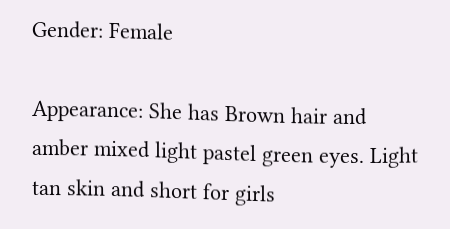Gender: Female

Appearance: She has Brown hair and amber mixed light pastel green eyes. Light tan skin and short for girls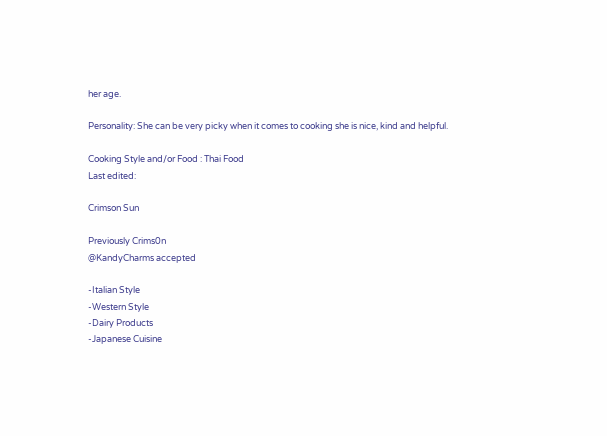her age.

Personality: She can be very picky when it comes to cooking she is nice, kind and helpful.

Cooking Style and/or Food : Thai Food
Last edited:

Crimson Sun

Previously Crims0n
@KandyCharms accepted

-Italian Style
-Western Style
-Dairy Products
-Japanese Cuisine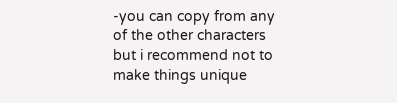-you can copy from any of the other characters but i recommend not to make things unique